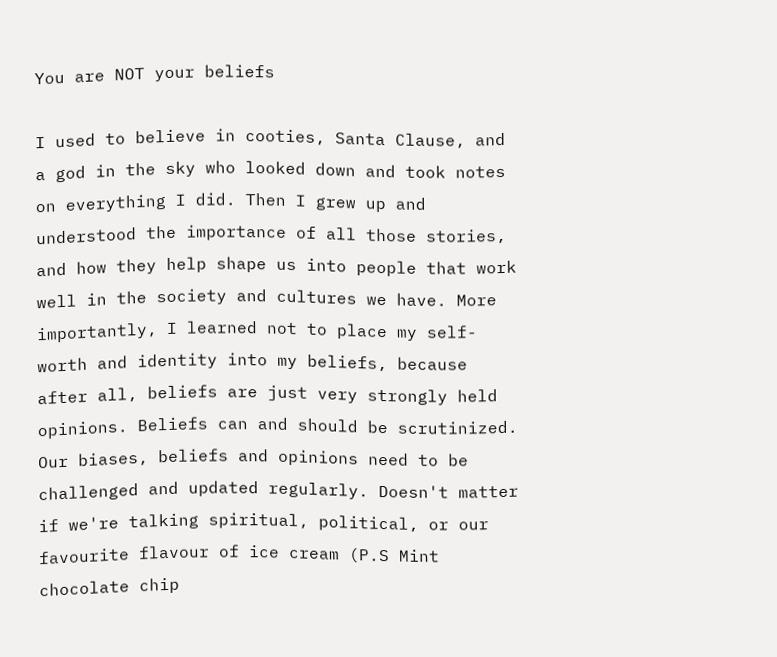You are NOT your beliefs

I used to believe in cooties, Santa Clause, and a god in the sky who looked down and took notes on everything I did. Then I grew up and understood the importance of all those stories, and how they help shape us into people that work well in the society and cultures we have. More importantly, I learned not to place my self-worth and identity into my beliefs, because after all, beliefs are just very strongly held opinions. Beliefs can and should be scrutinized. Our biases, beliefs and opinions need to be challenged and updated regularly. Doesn't matter if we're talking spiritual, political, or our favourite flavour of ice cream (P.S Mint chocolate chip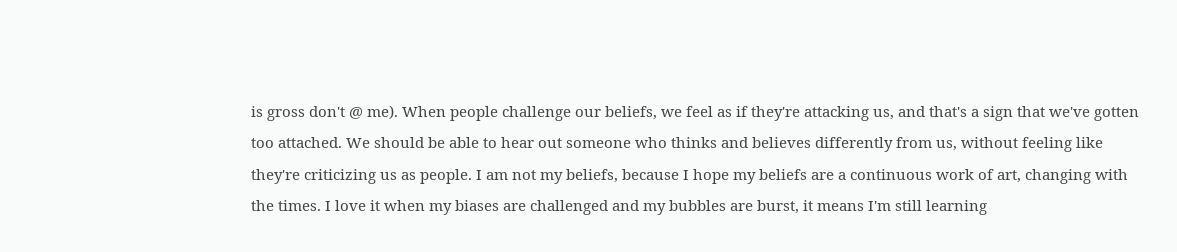is gross don't @ me). When people challenge our beliefs, we feel as if they're attacking us, and that's a sign that we've gotten too attached. We should be able to hear out someone who thinks and believes differently from us, without feeling like they're criticizing us as people. I am not my beliefs, because I hope my beliefs are a continuous work of art, changing with the times. I love it when my biases are challenged and my bubbles are burst, it means I'm still learning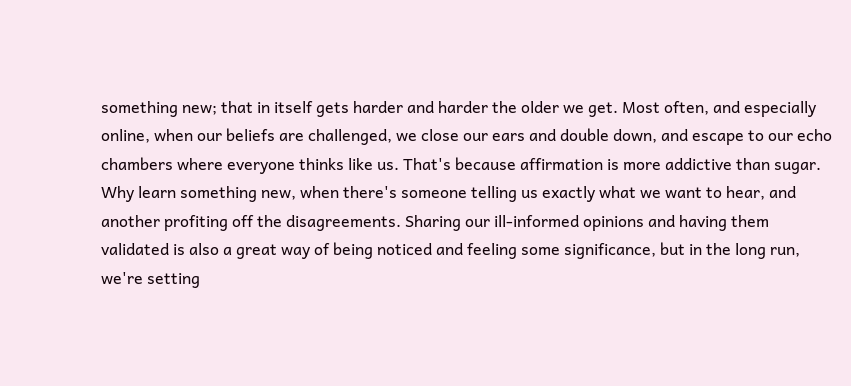something new; that in itself gets harder and harder the older we get. Most often, and especially online, when our beliefs are challenged, we close our ears and double down, and escape to our echo chambers where everyone thinks like us. That's because affirmation is more addictive than sugar. Why learn something new, when there's someone telling us exactly what we want to hear, and another profiting off the disagreements. Sharing our ill-informed opinions and having them validated is also a great way of being noticed and feeling some significance, but in the long run, we're setting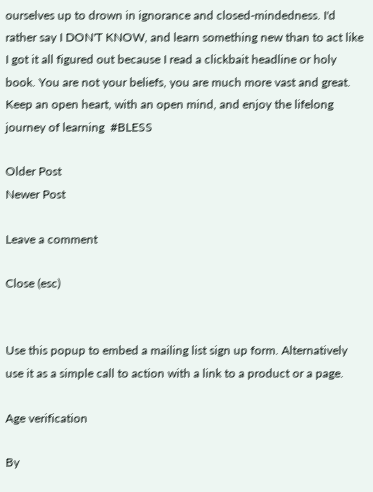ourselves up to drown in ignorance and closed-mindedness. I'd rather say I DON'T KNOW, and learn something new than to act like I got it all figured out because I read a clickbait headline or holy book. You are not your beliefs, you are much more vast and great. Keep an open heart, with an open mind, and enjoy the lifelong journey of learning  #BLESS

Older Post
Newer Post

Leave a comment

Close (esc)


Use this popup to embed a mailing list sign up form. Alternatively use it as a simple call to action with a link to a product or a page.

Age verification

By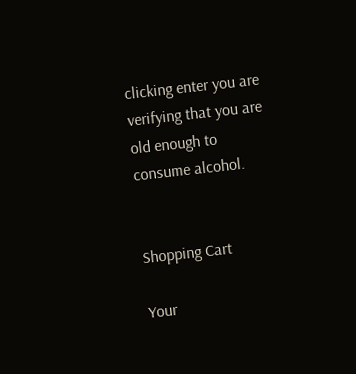clicking enter you are verifying that you are old enough to consume alcohol.


Shopping Cart

Your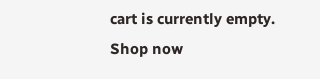cart is currently empty.
Shop now